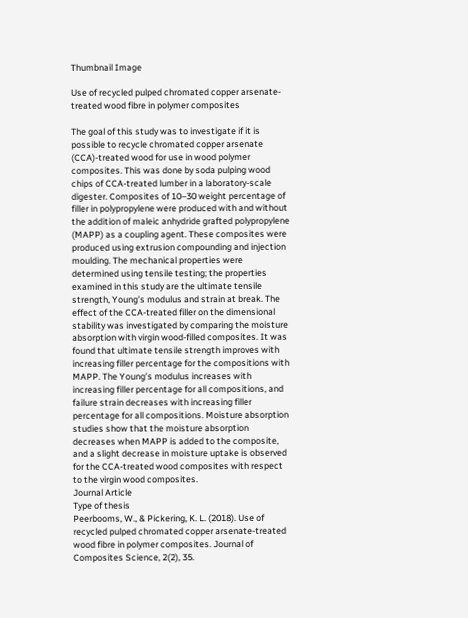Thumbnail Image

Use of recycled pulped chromated copper arsenate-treated wood fibre in polymer composites

The goal of this study was to investigate if it is possible to recycle chromated copper arsenate (CCA)-treated wood for use in wood polymer composites. This was done by soda pulping wood chips of CCA-treated lumber in a laboratory-scale digester. Composites of 10–30 weight percentage of filler in polypropylene were produced with and without the addition of maleic anhydride grafted polypropylene (MAPP) as a coupling agent. These composites were produced using extrusion compounding and injection moulding. The mechanical properties were determined using tensile testing; the properties examined in this study are the ultimate tensile strength, Young’s modulus and strain at break. The effect of the CCA-treated filler on the dimensional stability was investigated by comparing the moisture absorption with virgin wood-filled composites. It was found that ultimate tensile strength improves with increasing filler percentage for the compositions with MAPP. The Young’s modulus increases with increasing filler percentage for all compositions, and failure strain decreases with increasing filler percentage for all compositions. Moisture absorption studies show that the moisture absorption decreases when MAPP is added to the composite, and a slight decrease in moisture uptake is observed for the CCA-treated wood composites with respect to the virgin wood composites.
Journal Article
Type of thesis
Peerbooms, W., & Pickering, K. L. (2018). Use of recycled pulped chromated copper arsenate-treated wood fibre in polymer composites. Journal of Composites Science, 2(2), 35.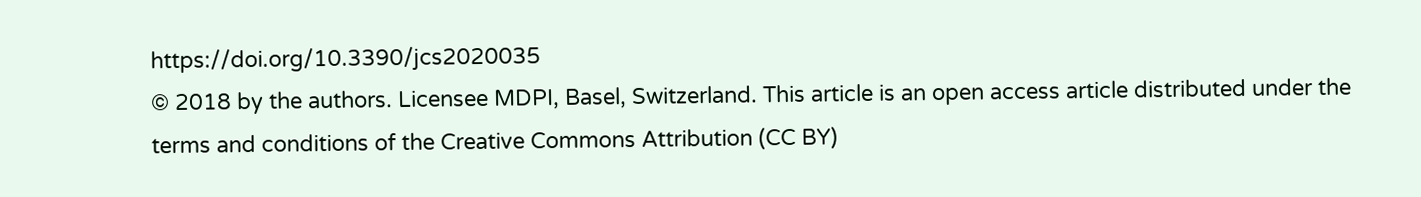https://doi.org/10.3390/jcs2020035
© 2018 by the authors. Licensee MDPI, Basel, Switzerland. This article is an open access article distributed under the terms and conditions of the Creative Commons Attribution (CC BY)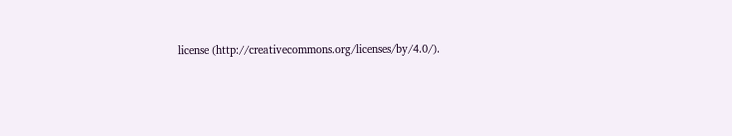license (http://creativecommons.org/licenses/by/4.0/).